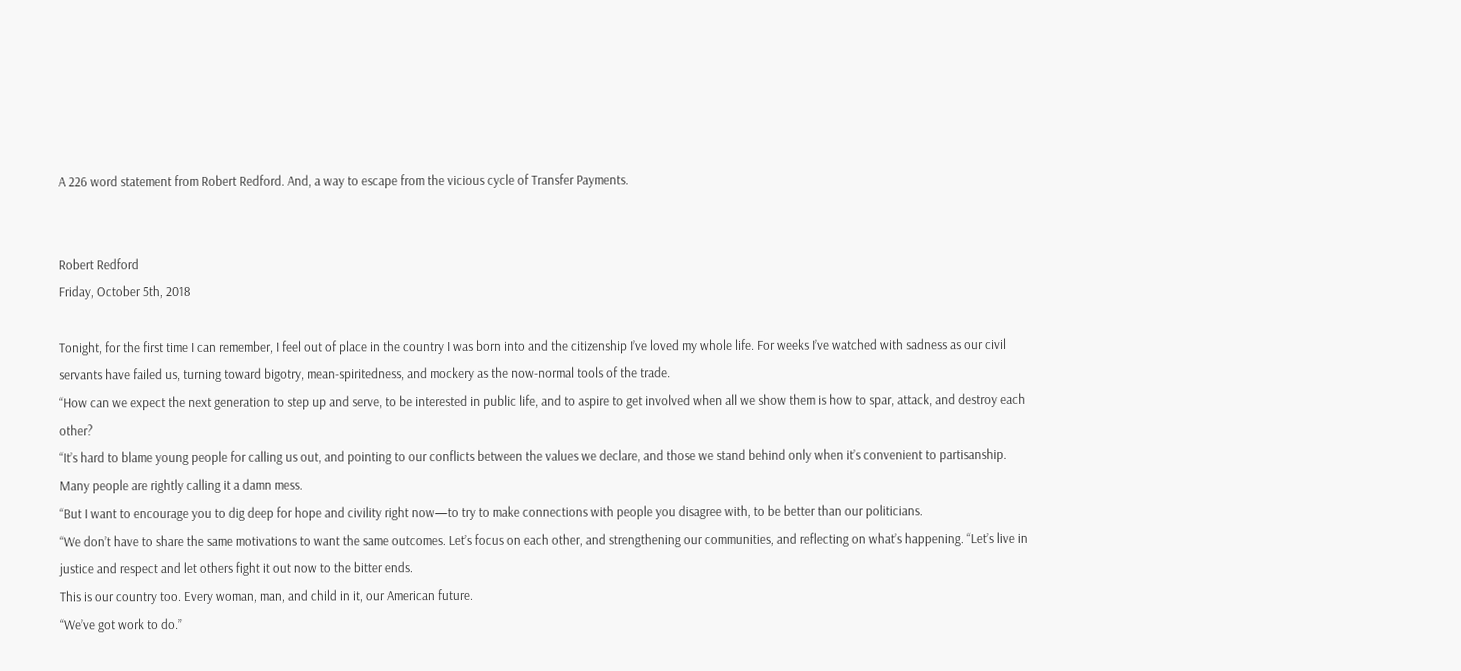A 226 word statement from Robert Redford. And, a way to escape from the vicious cycle of Transfer Payments.


Robert Redford
Friday, October 5th, 2018

Tonight, for the first time I can remember, I feel out of place in the country I was born into and the citizenship I’ve loved my whole life. For weeks I’ve watched with sadness as our civil servants have failed us, turning toward bigotry, mean-spiritedness, and mockery as the now-normal tools of the trade.
“How can we expect the next generation to step up and serve, to be interested in public life, and to aspire to get involved when all we show them is how to spar, attack, and destroy each other?
“It’s hard to blame young people for calling us out, and pointing to our conflicts between the values we declare, and those we stand behind only when it’s convenient to partisanship. Many people are rightly calling it a damn mess.
“But I want to encourage you to dig deep for hope and civility right now—to try to make connections with people you disagree with, to be better than our politicians.
“We don’t have to share the same motivations to want the same outcomes. Let’s focus on each other, and strengthening our communities, and reflecting on what’s happening. “Let’s live in justice and respect and let others fight it out now to the bitter ends.
This is our country too. Every woman, man, and child in it, our American future.
“We’ve got work to do.”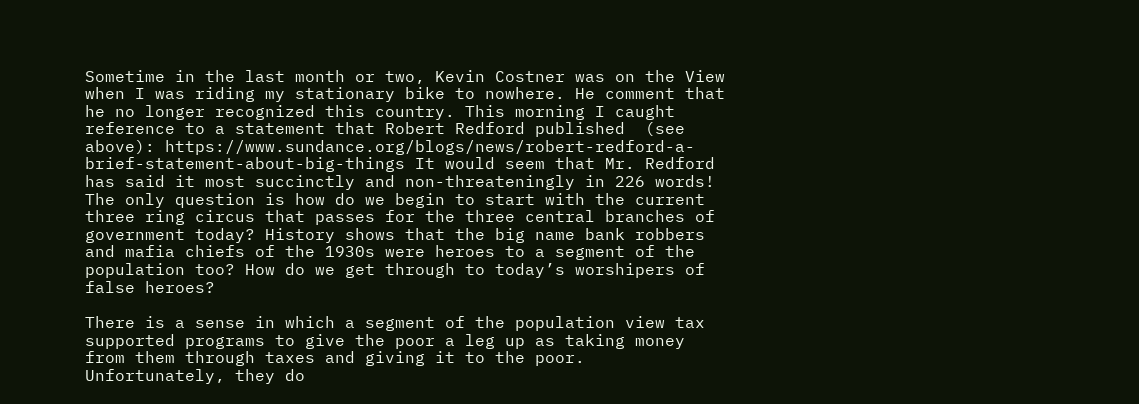Sometime in the last month or two, Kevin Costner was on the View when I was riding my stationary bike to nowhere. He comment that he no longer recognized this country. This morning I caught reference to a statement that Robert Redford published  (see above): https://www.sundance.org/blogs/news/robert-redford-a-brief-statement-about-big-things It would seem that Mr. Redford has said it most succinctly and non-threateningly in 226 words! The only question is how do we begin to start with the current three ring circus that passes for the three central branches of government today? History shows that the big name bank robbers and mafia chiefs of the 1930s were heroes to a segment of the population too? How do we get through to today’s worshipers of false heroes?

There is a sense in which a segment of the population view tax supported programs to give the poor a leg up as taking money from them through taxes and giving it to the poor. Unfortunately, they do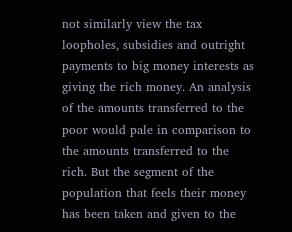not similarly view the tax loopholes, subsidies and outright payments to big money interests as giving the rich money. An analysis of the amounts transferred to the poor would pale in comparison to the amounts transferred to the rich. But the segment of the population that feels their money has been taken and given to the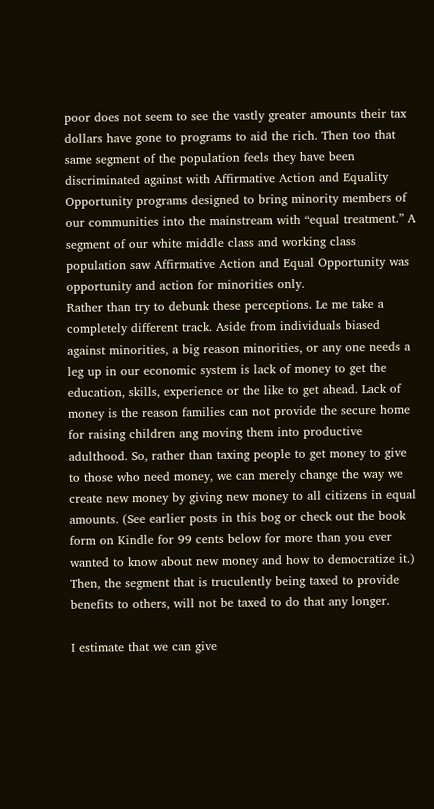poor does not seem to see the vastly greater amounts their tax dollars have gone to programs to aid the rich. Then too that same segment of the population feels they have been discriminated against with Affirmative Action and Equality Opportunity programs designed to bring minority members of our communities into the mainstream with “equal treatment.” A segment of our white middle class and working class population saw Affirmative Action and Equal Opportunity was opportunity and action for minorities only.
Rather than try to debunk these perceptions. Le me take a completely different track. Aside from individuals biased against minorities, a big reason minorities, or any one needs a leg up in our economic system is lack of money to get the education, skills, experience or the like to get ahead. Lack of money is the reason families can not provide the secure home for raising children ang moving them into productive adulthood. So, rather than taxing people to get money to give to those who need money, we can merely change the way we create new money by giving new money to all citizens in equal amounts. (See earlier posts in this bog or check out the book form on Kindle for 99 cents below for more than you ever wanted to know about new money and how to democratize it.) Then, the segment that is truculently being taxed to provide benefits to others, will not be taxed to do that any longer.

I estimate that we can give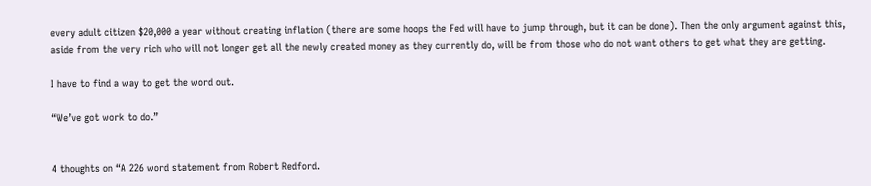every adult citizen $20,000 a year without creating inflation (there are some hoops the Fed will have to jump through, but it can be done). Then the only argument against this, aside from the very rich who will not longer get all the newly created money as they currently do, will be from those who do not want others to get what they are getting.

I have to find a way to get the word out.

“We’ve got work to do.”


4 thoughts on “A 226 word statement from Robert Redford.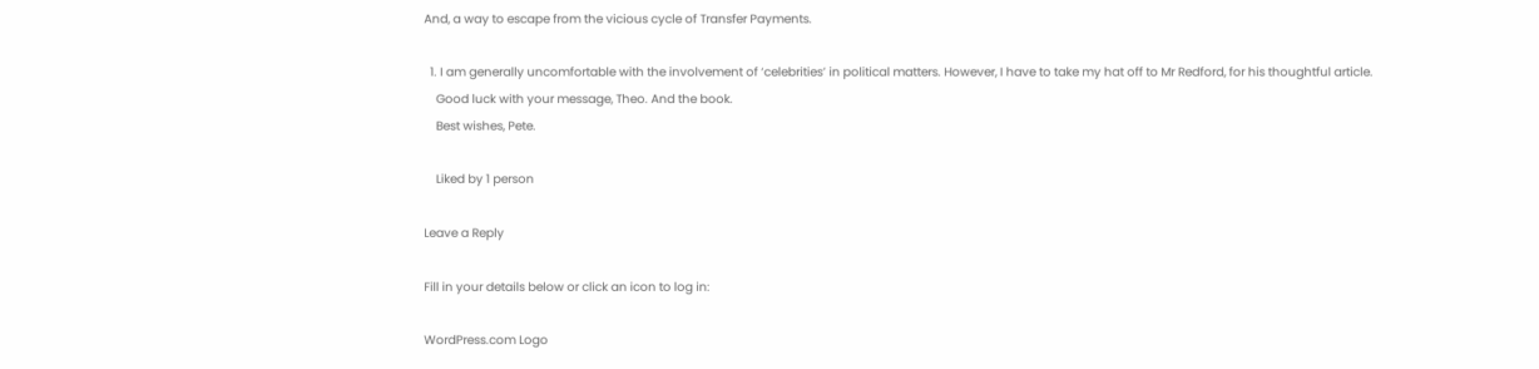And, a way to escape from the vicious cycle of Transfer Payments.

  1. I am generally uncomfortable with the involvement of ‘celebrities’ in political matters. However, I have to take my hat off to Mr Redford, for his thoughtful article.
    Good luck with your message, Theo. And the book.
    Best wishes, Pete.

    Liked by 1 person

Leave a Reply

Fill in your details below or click an icon to log in:

WordPress.com Logo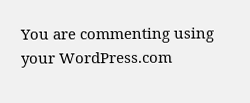You are commenting using your WordPress.com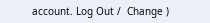account. Log Out /  Change )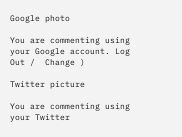Google photo

You are commenting using your Google account. Log Out /  Change )

Twitter picture

You are commenting using your Twitter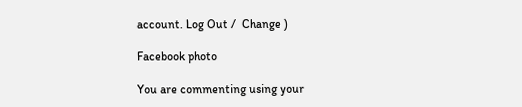account. Log Out /  Change )

Facebook photo

You are commenting using your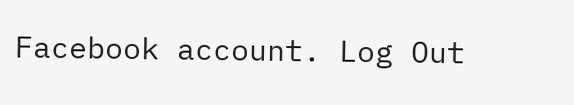Facebook account. Log Out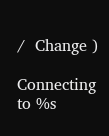/  Change )

Connecting to %s